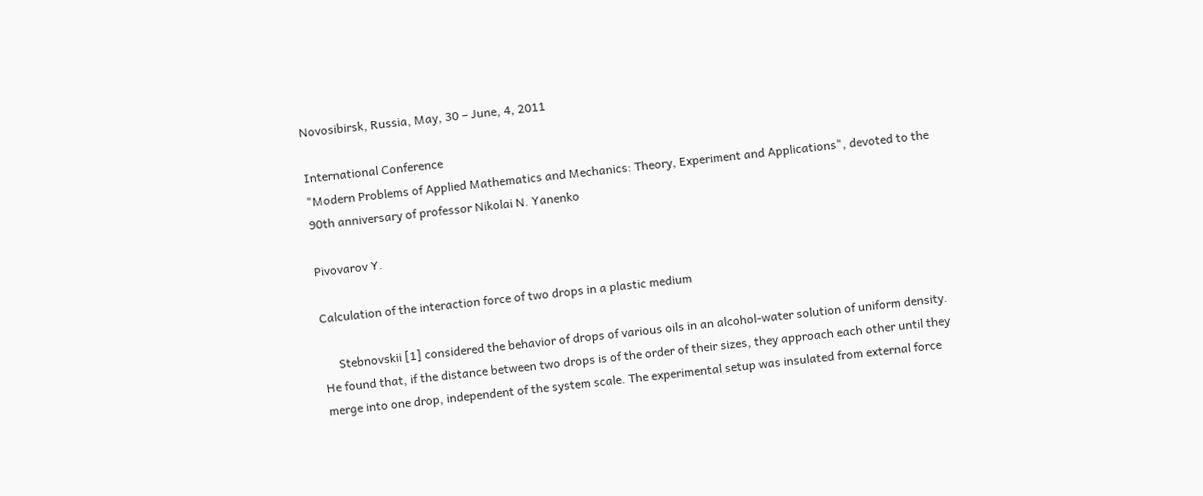Novosibirsk, Russia, May, 30 – June, 4, 2011

International Conference
"Modern Problems of Applied Mathematics and Mechanics: Theory, Experiment and Applications", devoted to the 90th anniversary of professor Nikolai N. Yanenko

Pivovarov Y.

Calculation of the interaction force of two drops in a plastic medium

     Stebnovskii [1] considered the behavior of drops of various oils in an alcohol-water solution of uniform density. He found that, if the distance between two drops is of the order of their sizes, they approach each other until they merge into one drop, independent of the system scale. The experimental setup was insulated from external force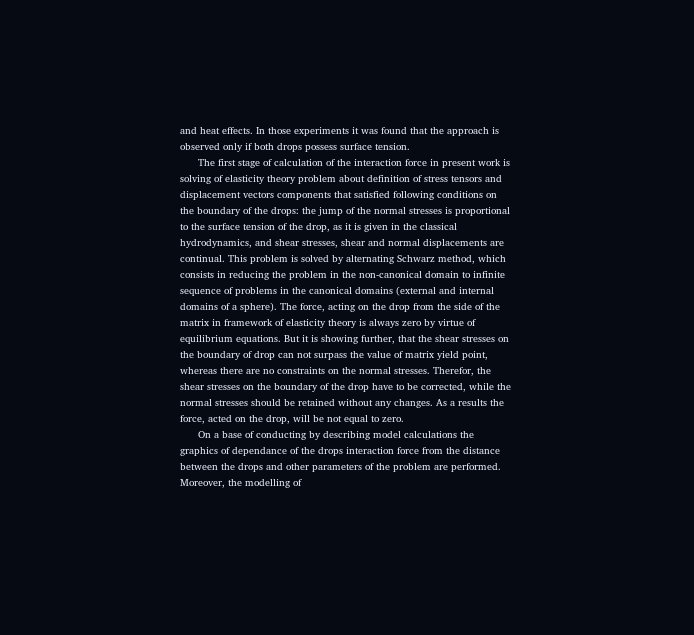and heat effects. In those experiments it was found that the approach is observed only if both drops possess surface tension.
      The first stage of calculation of the interaction force in present work is solving of elasticity theory problem about definition of stress tensors and displacement vectors components that satisfied following conditions on the boundary of the drops: the jump of the normal stresses is proportional to the surface tension of the drop, as it is given in the classical hydrodynamics, and shear stresses, shear and normal displacements are continual. This problem is solved by alternating Schwarz method, which consists in reducing the problem in the non-canonical domain to infinite sequence of problems in the canonical domains (external and internal domains of a sphere). The force, acting on the drop from the side of the matrix in framework of elasticity theory is always zero by virtue of equilibrium equations. But it is showing further, that the shear stresses on the boundary of drop can not surpass the value of matrix yield point, whereas there are no constraints on the normal stresses. Therefor, the shear stresses on the boundary of the drop have to be corrected, while the normal stresses should be retained without any changes. As a results the force, acted on the drop, will be not equal to zero.
      On a base of conducting by describing model calculations the graphics of dependance of the drops interaction force from the distance between the drops and other parameters of the problem are performed. Moreover, the modelling of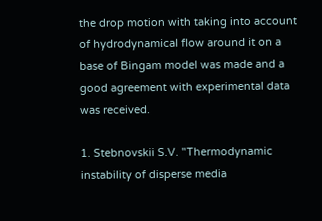the drop motion with taking into account of hydrodynamical flow around it on a base of Bingam model was made and a good agreement with experimental data was received.

1. Stebnovskii S.V. "Thermodynamic instability of disperse media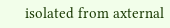isolated from axternal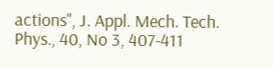actions", J. Appl. Mech. Tech. Phys., 40, No 3, 407-411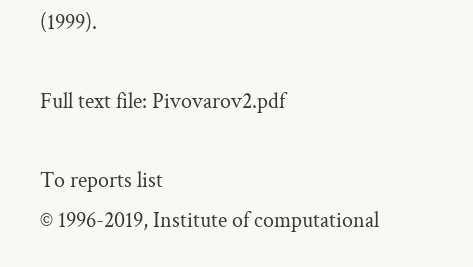(1999).

Full text file: Pivovarov2.pdf

To reports list
© 1996-2019, Institute of computational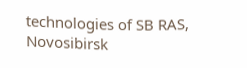technologies of SB RAS, Novosibirsk